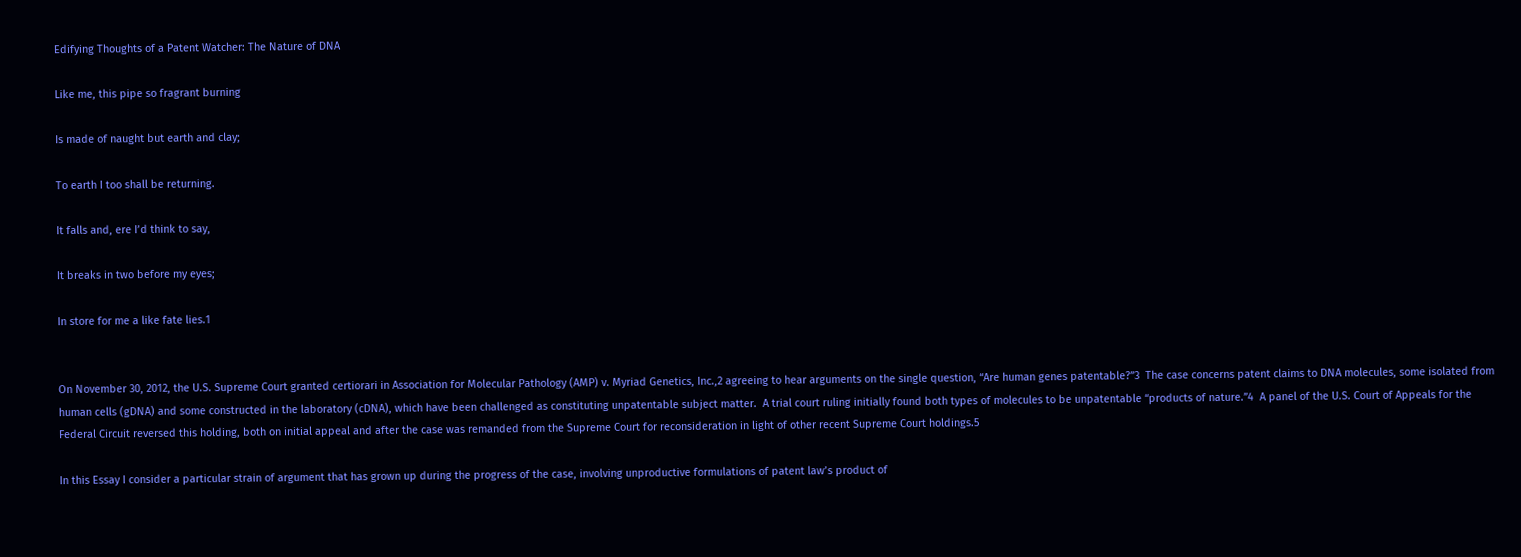Edifying Thoughts of a Patent Watcher: The Nature of DNA

Like me, this pipe so fragrant burning

Is made of naught but earth and clay;

To earth I too shall be returning.

It falls and, ere I’d think to say,

It breaks in two before my eyes;

In store for me a like fate lies.1


On November 30, 2012, the U.S. Supreme Court granted certiorari in Association for Molecular Pathology (AMP) v. Myriad Genetics, Inc.,2 agreeing to hear arguments on the single question, “Are human genes patentable?”3  The case concerns patent claims to DNA molecules, some isolated from human cells (gDNA) and some constructed in the laboratory (cDNA), which have been challenged as constituting unpatentable subject matter.  A trial court ruling initially found both types of molecules to be unpatentable “products of nature.”4  A panel of the U.S. Court of Appeals for the Federal Circuit reversed this holding, both on initial appeal and after the case was remanded from the Supreme Court for reconsideration in light of other recent Supreme Court holdings.5

In this Essay I consider a particular strain of argument that has grown up during the progress of the case, involving unproductive formulations of patent law’s product of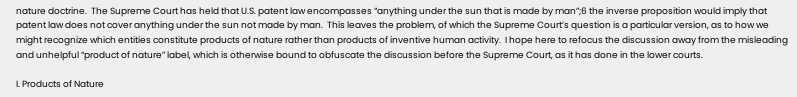nature doctrine.  The Supreme Court has held that U.S. patent law encompasses “anything under the sun that is made by man”;6 the inverse proposition would imply that patent law does not cover anything under the sun not made by man.  This leaves the problem, of which the Supreme Court’s question is a particular version, as to how we might recognize which entities constitute products of nature rather than products of inventive human activity.  I hope here to refocus the discussion away from the misleading and unhelpful “product of nature” label, which is otherwise bound to obfuscate the discussion before the Supreme Court, as it has done in the lower courts.

I. Products of Nature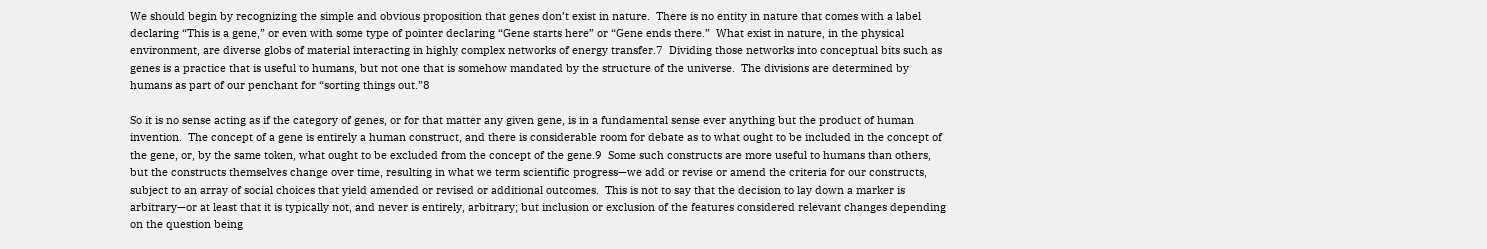We should begin by recognizing the simple and obvious proposition that genes don’t exist in nature.  There is no entity in nature that comes with a label declaring “This is a gene,” or even with some type of pointer declaring “Gene starts here” or “Gene ends there.”  What exist in nature, in the physical environment, are diverse globs of material interacting in highly complex networks of energy transfer.7  Dividing those networks into conceptual bits such as genes is a practice that is useful to humans, but not one that is somehow mandated by the structure of the universe.  The divisions are determined by humans as part of our penchant for “sorting things out.”8

So it is no sense acting as if the category of genes, or for that matter any given gene, is in a fundamental sense ever anything but the product of human invention.  The concept of a gene is entirely a human construct, and there is considerable room for debate as to what ought to be included in the concept of the gene, or, by the same token, what ought to be excluded from the concept of the gene.9  Some such constructs are more useful to humans than others, but the constructs themselves change over time, resulting in what we term scientific progress—we add or revise or amend the criteria for our constructs, subject to an array of social choices that yield amended or revised or additional outcomes.  This is not to say that the decision to lay down a marker is arbitrary—or at least that it is typically not, and never is entirely, arbitrary; but inclusion or exclusion of the features considered relevant changes depending on the question being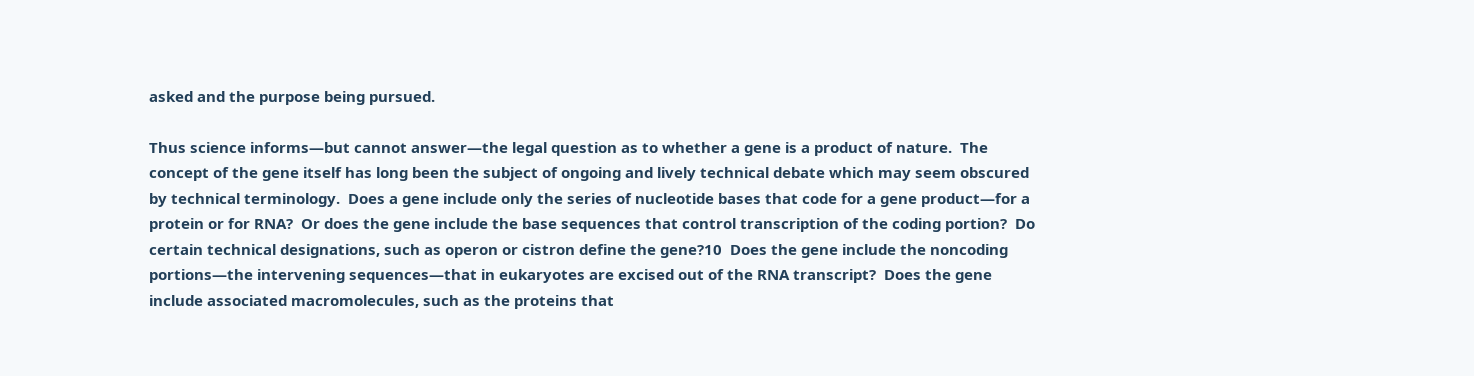asked and the purpose being pursued.

Thus science informs—but cannot answer—the legal question as to whether a gene is a product of nature.  The concept of the gene itself has long been the subject of ongoing and lively technical debate which may seem obscured by technical terminology.  Does a gene include only the series of nucleotide bases that code for a gene product—for a protein or for RNA?  Or does the gene include the base sequences that control transcription of the coding portion?  Do certain technical designations, such as operon or cistron define the gene?10  Does the gene include the noncoding portions—the intervening sequences—that in eukaryotes are excised out of the RNA transcript?  Does the gene include associated macromolecules, such as the proteins that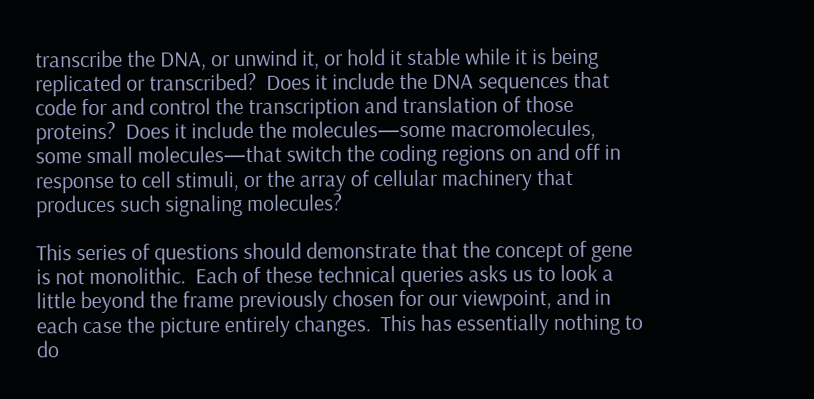transcribe the DNA, or unwind it, or hold it stable while it is being replicated or transcribed?  Does it include the DNA sequences that code for and control the transcription and translation of those proteins?  Does it include the molecules—some macromolecules, some small molecules—that switch the coding regions on and off in response to cell stimuli, or the array of cellular machinery that produces such signaling molecules?

This series of questions should demonstrate that the concept of gene is not monolithic.  Each of these technical queries asks us to look a little beyond the frame previously chosen for our viewpoint, and in each case the picture entirely changes.  This has essentially nothing to do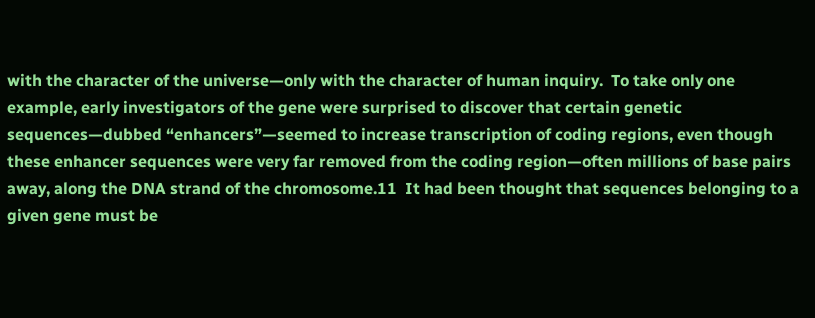with the character of the universe—only with the character of human inquiry.  To take only one example, early investigators of the gene were surprised to discover that certain genetic sequences—dubbed “enhancers”—seemed to increase transcription of coding regions, even though these enhancer sequences were very far removed from the coding region—often millions of base pairs away, along the DNA strand of the chromosome.11  It had been thought that sequences belonging to a given gene must be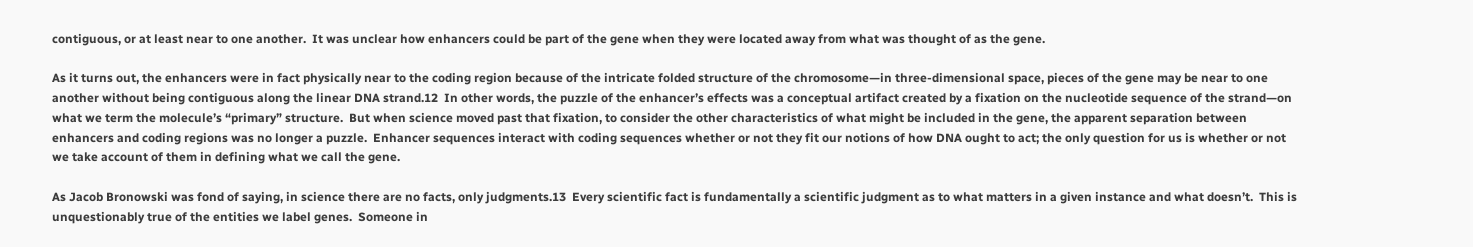contiguous, or at least near to one another.  It was unclear how enhancers could be part of the gene when they were located away from what was thought of as the gene.

As it turns out, the enhancers were in fact physically near to the coding region because of the intricate folded structure of the chromosome—in three-dimensional space, pieces of the gene may be near to one another without being contiguous along the linear DNA strand.12  In other words, the puzzle of the enhancer’s effects was a conceptual artifact created by a fixation on the nucleotide sequence of the strand—on what we term the molecule’s “primary” structure.  But when science moved past that fixation, to consider the other characteristics of what might be included in the gene, the apparent separation between enhancers and coding regions was no longer a puzzle.  Enhancer sequences interact with coding sequences whether or not they fit our notions of how DNA ought to act; the only question for us is whether or not we take account of them in defining what we call the gene.

As Jacob Bronowski was fond of saying, in science there are no facts, only judgments.13  Every scientific fact is fundamentally a scientific judgment as to what matters in a given instance and what doesn’t.  This is unquestionably true of the entities we label genes.  Someone in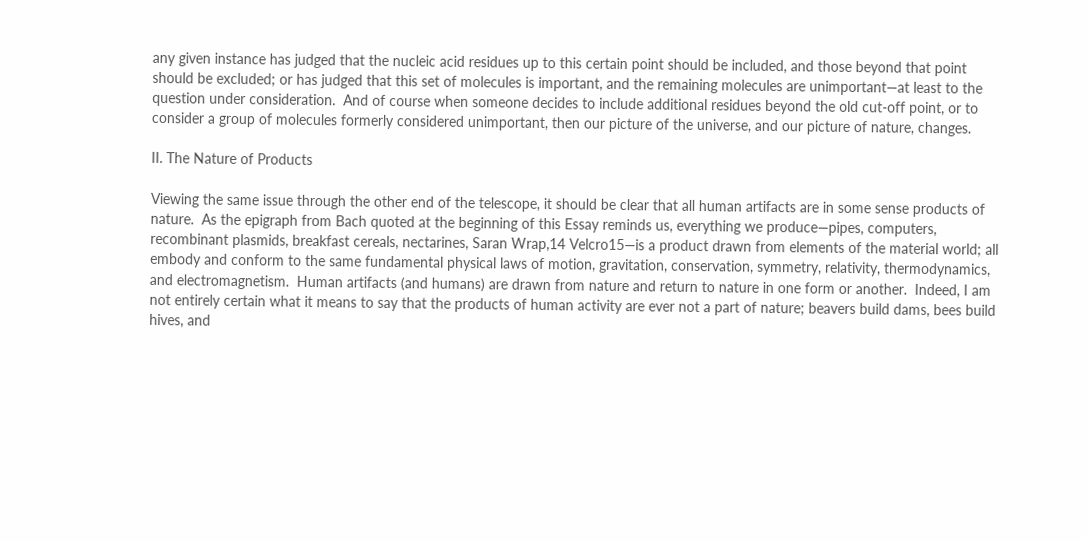any given instance has judged that the nucleic acid residues up to this certain point should be included, and those beyond that point should be excluded; or has judged that this set of molecules is important, and the remaining molecules are unimportant—at least to the question under consideration.  And of course when someone decides to include additional residues beyond the old cut-off point, or to consider a group of molecules formerly considered unimportant, then our picture of the universe, and our picture of nature, changes.

II. The Nature of Products

Viewing the same issue through the other end of the telescope, it should be clear that all human artifacts are in some sense products of nature.  As the epigraph from Bach quoted at the beginning of this Essay reminds us, everything we produce—pipes, computers, recombinant plasmids, breakfast cereals, nectarines, Saran Wrap,14 Velcro15—is a product drawn from elements of the material world; all embody and conform to the same fundamental physical laws of motion, gravitation, conservation, symmetry, relativity, thermodynamics, and electromagnetism.  Human artifacts (and humans) are drawn from nature and return to nature in one form or another.  Indeed, I am not entirely certain what it means to say that the products of human activity are ever not a part of nature; beavers build dams, bees build hives, and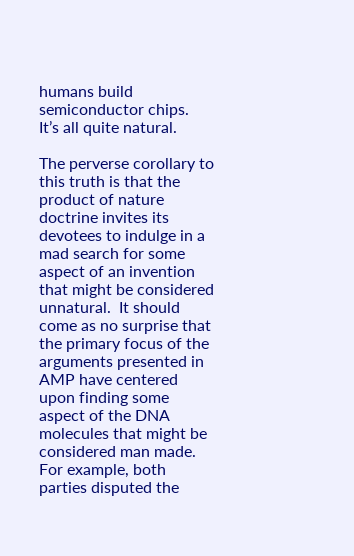humans build semiconductor chips.  It’s all quite natural.

The perverse corollary to this truth is that the product of nature doctrine invites its devotees to indulge in a mad search for some aspect of an invention that might be considered unnatural.  It should come as no surprise that the primary focus of the arguments presented in AMP have centered upon finding some aspect of the DNA molecules that might be considered man made.  For example, both parties disputed the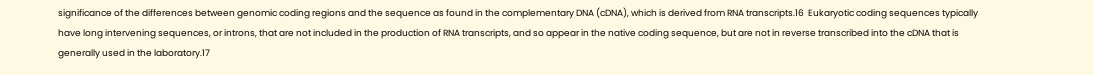significance of the differences between genomic coding regions and the sequence as found in the complementary DNA (cDNA), which is derived from RNA transcripts.16  Eukaryotic coding sequences typically have long intervening sequences, or introns, that are not included in the production of RNA transcripts, and so appear in the native coding sequence, but are not in reverse transcribed into the cDNA that is generally used in the laboratory.17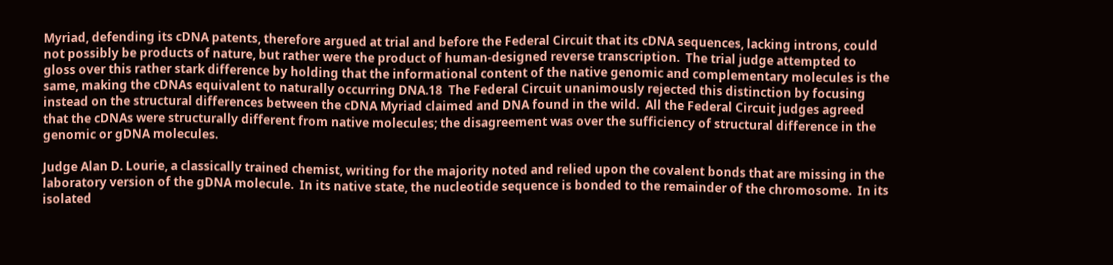Myriad, defending its cDNA patents, therefore argued at trial and before the Federal Circuit that its cDNA sequences, lacking introns, could not possibly be products of nature, but rather were the product of human-designed reverse transcription.  The trial judge attempted to gloss over this rather stark difference by holding that the informational content of the native genomic and complementary molecules is the same, making the cDNAs equivalent to naturally occurring DNA.18  The Federal Circuit unanimously rejected this distinction by focusing instead on the structural differences between the cDNA Myriad claimed and DNA found in the wild.  All the Federal Circuit judges agreed that the cDNAs were structurally different from native molecules; the disagreement was over the sufficiency of structural difference in the genomic or gDNA molecules.

Judge Alan D. Lourie, a classically trained chemist, writing for the majority noted and relied upon the covalent bonds that are missing in the laboratory version of the gDNA molecule.  In its native state, the nucleotide sequence is bonded to the remainder of the chromosome.  In its isolated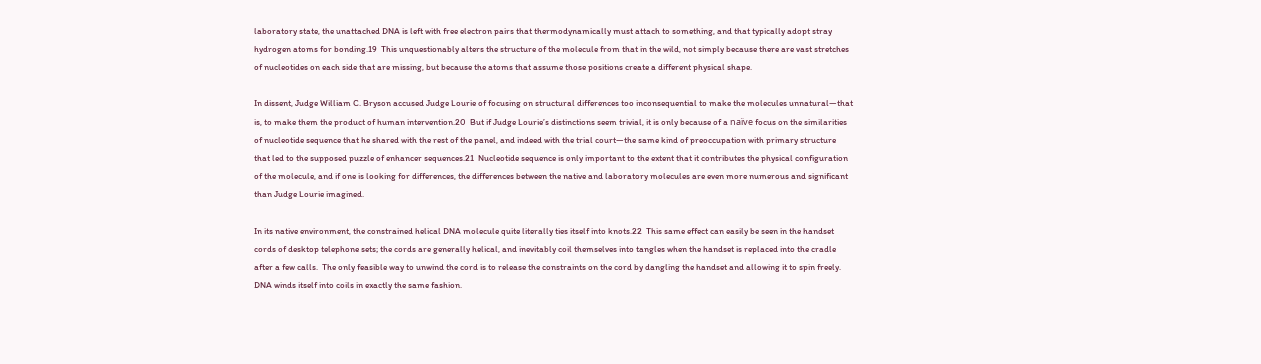laboratory state, the unattached DNA is left with free electron pairs that thermodynamically must attach to something, and that typically adopt stray hydrogen atoms for bonding.19  This unquestionably alters the structure of the molecule from that in the wild, not simply because there are vast stretches of nucleotides on each side that are missing, but because the atoms that assume those positions create a different physical shape.

In dissent, Judge William C. Bryson accused Judge Lourie of focusing on structural differences too inconsequential to make the molecules unnatural—that is, to make them the product of human intervention.20  But if Judge Lourie’s distinctions seem trivial, it is only because of a naïve focus on the similarities of nucleotide sequence that he shared with the rest of the panel, and indeed with the trial court—the same kind of preoccupation with primary structure that led to the supposed puzzle of enhancer sequences.21  Nucleotide sequence is only important to the extent that it contributes the physical configuration of the molecule, and if one is looking for differences, the differences between the native and laboratory molecules are even more numerous and significant than Judge Lourie imagined.

In its native environment, the constrained helical DNA molecule quite literally ties itself into knots.22  This same effect can easily be seen in the handset cords of desktop telephone sets; the cords are generally helical, and inevitably coil themselves into tangles when the handset is replaced into the cradle after a few calls.  The only feasible way to unwind the cord is to release the constraints on the cord by dangling the handset and allowing it to spin freely.  DNA winds itself into coils in exactly the same fashion.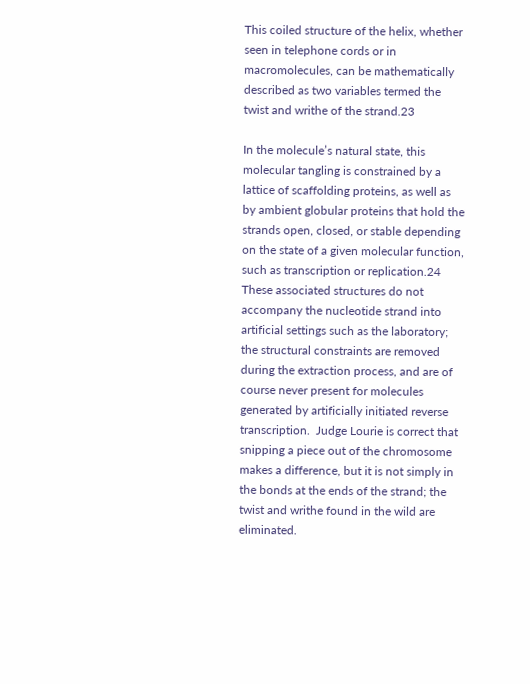This coiled structure of the helix, whether seen in telephone cords or in macromolecules, can be mathematically described as two variables termed the twist and writhe of the strand.23

In the molecule’s natural state, this molecular tangling is constrained by a lattice of scaffolding proteins, as well as by ambient globular proteins that hold the strands open, closed, or stable depending on the state of a given molecular function, such as transcription or replication.24  These associated structures do not accompany the nucleotide strand into artificial settings such as the laboratory; the structural constraints are removed during the extraction process, and are of course never present for molecules generated by artificially initiated reverse transcription.  Judge Lourie is correct that snipping a piece out of the chromosome makes a difference, but it is not simply in the bonds at the ends of the strand; the twist and writhe found in the wild are eliminated.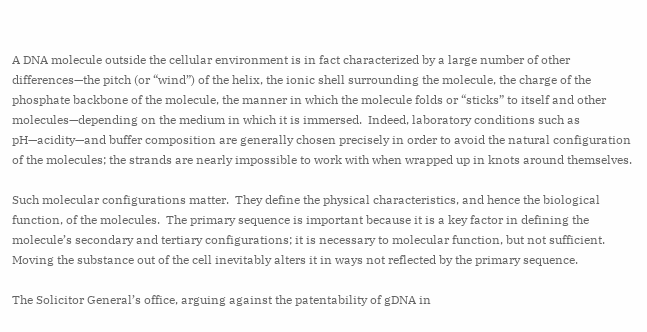A DNA molecule outside the cellular environment is in fact characterized by a large number of other differences—the pitch (or “wind”) of the helix, the ionic shell surrounding the molecule, the charge of the phosphate backbone of the molecule, the manner in which the molecule folds or “sticks” to itself and other molecules—depending on the medium in which it is immersed.  Indeed, laboratory conditions such as pH—acidity—and buffer composition are generally chosen precisely in order to avoid the natural configuration of the molecules; the strands are nearly impossible to work with when wrapped up in knots around themselves.

Such molecular configurations matter.  They define the physical characteristics, and hence the biological function, of the molecules.  The primary sequence is important because it is a key factor in defining the molecule’s secondary and tertiary configurations; it is necessary to molecular function, but not sufficient.  Moving the substance out of the cell inevitably alters it in ways not reflected by the primary sequence.

The Solicitor General’s office, arguing against the patentability of gDNA in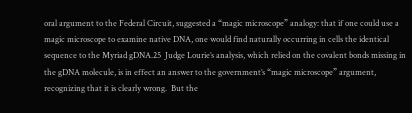oral argument to the Federal Circuit, suggested a “magic microscope” analogy: that if one could use a magic microscope to examine native DNA, one would find naturally occurring in cells the identical sequence to the Myriad gDNA.25  Judge Lourie’s analysis, which relied on the covalent bonds missing in the gDNA molecule, is in effect an answer to the government’s “magic microscope” argument, recognizing that it is clearly wrong.  But the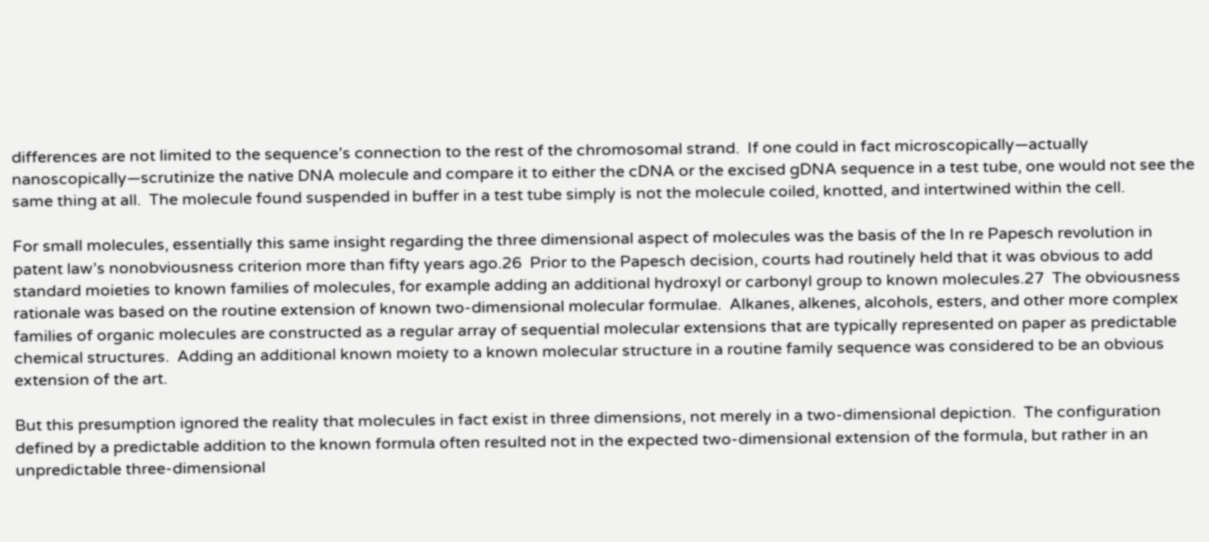differences are not limited to the sequence’s connection to the rest of the chromosomal strand.  If one could in fact microscopically—actually nanoscopically—scrutinize the native DNA molecule and compare it to either the cDNA or the excised gDNA sequence in a test tube, one would not see the same thing at all.  The molecule found suspended in buffer in a test tube simply is not the molecule coiled, knotted, and intertwined within the cell.

For small molecules, essentially this same insight regarding the three dimensional aspect of molecules was the basis of the In re Papesch revolution in patent law’s nonobviousness criterion more than fifty years ago.26  Prior to the Papesch decision, courts had routinely held that it was obvious to add standard moieties to known families of molecules, for example adding an additional hydroxyl or carbonyl group to known molecules.27  The obviousness rationale was based on the routine extension of known two-dimensional molecular formulae.  Alkanes, alkenes, alcohols, esters, and other more complex families of organic molecules are constructed as a regular array of sequential molecular extensions that are typically represented on paper as predictable chemical structures.  Adding an additional known moiety to a known molecular structure in a routine family sequence was considered to be an obvious extension of the art.

But this presumption ignored the reality that molecules in fact exist in three dimensions, not merely in a two-dimensional depiction.  The configuration defined by a predictable addition to the known formula often resulted not in the expected two-dimensional extension of the formula, but rather in an unpredictable three-dimensional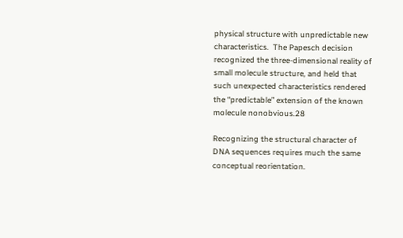physical structure with unpredictable new characteristics.  The Papesch decision recognized the three-dimensional reality of small molecule structure, and held that such unexpected characteristics rendered the “predictable” extension of the known molecule nonobvious.28

Recognizing the structural character of DNA sequences requires much the same conceptual reorientation.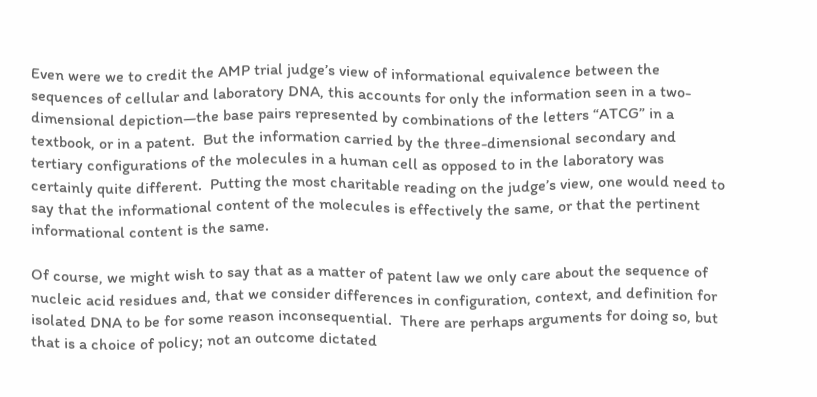Even were we to credit the AMP trial judge’s view of informational equivalence between the sequences of cellular and laboratory DNA, this accounts for only the information seen in a two-dimensional depiction—the base pairs represented by combinations of the letters “ATCG” in a textbook, or in a patent.  But the information carried by the three-dimensional secondary and tertiary configurations of the molecules in a human cell as opposed to in the laboratory was certainly quite different.  Putting the most charitable reading on the judge’s view, one would need to say that the informational content of the molecules is effectively the same, or that the pertinent informational content is the same.

Of course, we might wish to say that as a matter of patent law we only care about the sequence of nucleic acid residues and, that we consider differences in configuration, context, and definition for isolated DNA to be for some reason inconsequential.  There are perhaps arguments for doing so, but that is a choice of policy; not an outcome dictated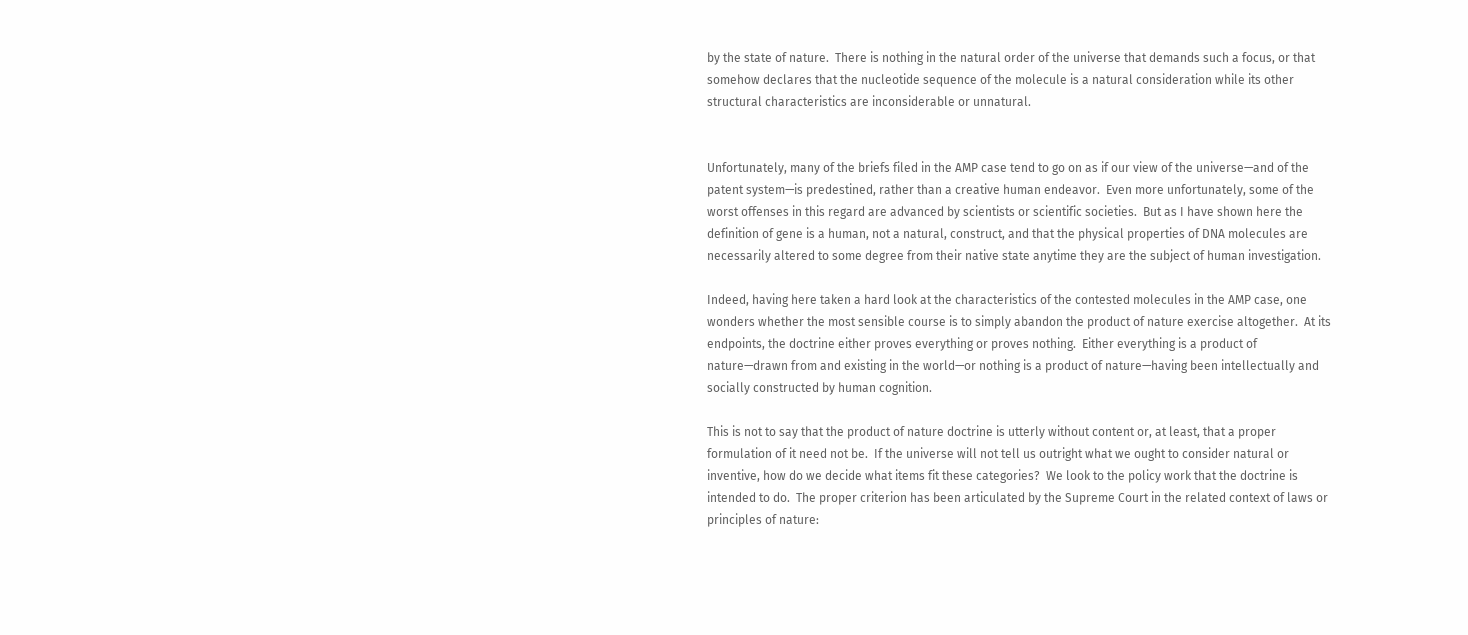by the state of nature.  There is nothing in the natural order of the universe that demands such a focus, or that somehow declares that the nucleotide sequence of the molecule is a natural consideration while its other structural characteristics are inconsiderable or unnatural.


Unfortunately, many of the briefs filed in the AMP case tend to go on as if our view of the universe—and of the patent system—is predestined, rather than a creative human endeavor.  Even more unfortunately, some of the worst offenses in this regard are advanced by scientists or scientific societies.  But as I have shown here the definition of gene is a human, not a natural, construct, and that the physical properties of DNA molecules are necessarily altered to some degree from their native state anytime they are the subject of human investigation.

Indeed, having here taken a hard look at the characteristics of the contested molecules in the AMP case, one wonders whether the most sensible course is to simply abandon the product of nature exercise altogether.  At its endpoints, the doctrine either proves everything or proves nothing.  Either everything is a product of nature—drawn from and existing in the world—or nothing is a product of nature—having been intellectually and socially constructed by human cognition.

This is not to say that the product of nature doctrine is utterly without content or, at least, that a proper formulation of it need not be.  If the universe will not tell us outright what we ought to consider natural or inventive, how do we decide what items fit these categories?  We look to the policy work that the doctrine is intended to do.  The proper criterion has been articulated by the Supreme Court in the related context of laws or principles of nature: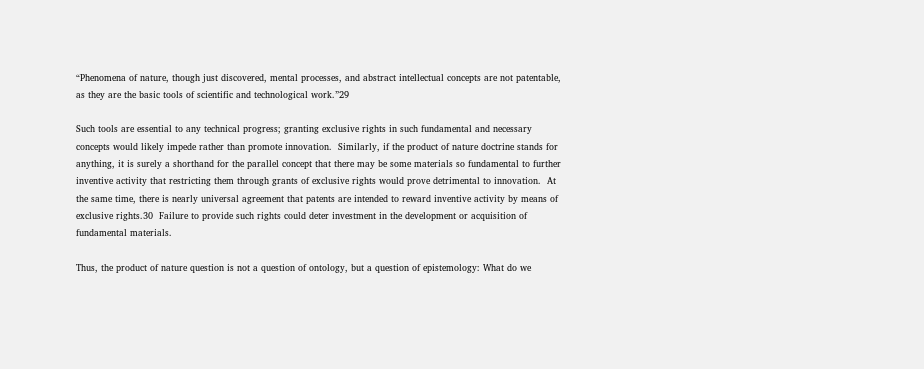“Phenomena of nature, though just discovered, mental processes, and abstract intellectual concepts are not patentable, as they are the basic tools of scientific and technological work.”29

Such tools are essential to any technical progress; granting exclusive rights in such fundamental and necessary concepts would likely impede rather than promote innovation.  Similarly, if the product of nature doctrine stands for anything, it is surely a shorthand for the parallel concept that there may be some materials so fundamental to further inventive activity that restricting them through grants of exclusive rights would prove detrimental to innovation.  At the same time, there is nearly universal agreement that patents are intended to reward inventive activity by means of exclusive rights.30  Failure to provide such rights could deter investment in the development or acquisition of fundamental materials.

Thus, the product of nature question is not a question of ontology, but a question of epistemology: What do we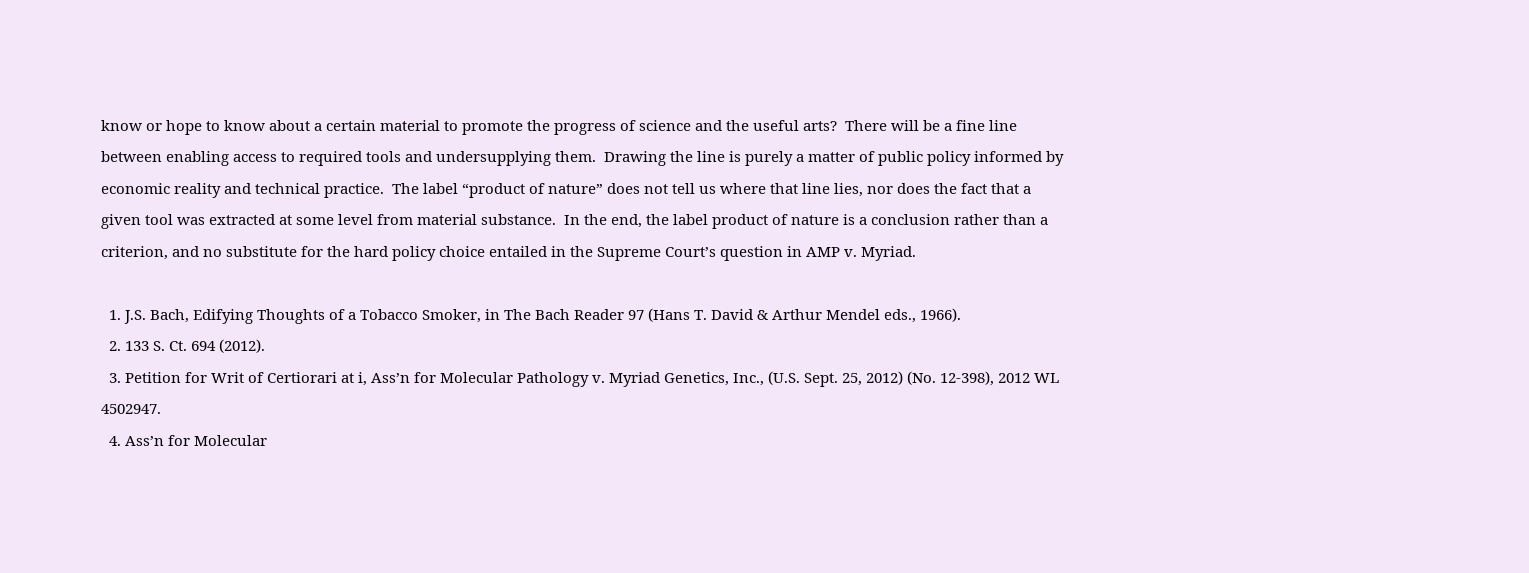know or hope to know about a certain material to promote the progress of science and the useful arts?  There will be a fine line between enabling access to required tools and undersupplying them.  Drawing the line is purely a matter of public policy informed by economic reality and technical practice.  The label “product of nature” does not tell us where that line lies, nor does the fact that a given tool was extracted at some level from material substance.  In the end, the label product of nature is a conclusion rather than a criterion, and no substitute for the hard policy choice entailed in the Supreme Court’s question in AMP v. Myriad.

  1. J.S. Bach, Edifying Thoughts of a Tobacco Smoker, in The Bach Reader 97 (Hans T. David & Arthur Mendel eds., 1966).
  2. 133 S. Ct. 694 (2012).
  3. Petition for Writ of Certiorari at i, Ass’n for Molecular Pathology v. Myriad Genetics, Inc., (U.S. Sept. 25, 2012) (No. 12-398), 2012 WL 4502947.
  4. Ass’n for Molecular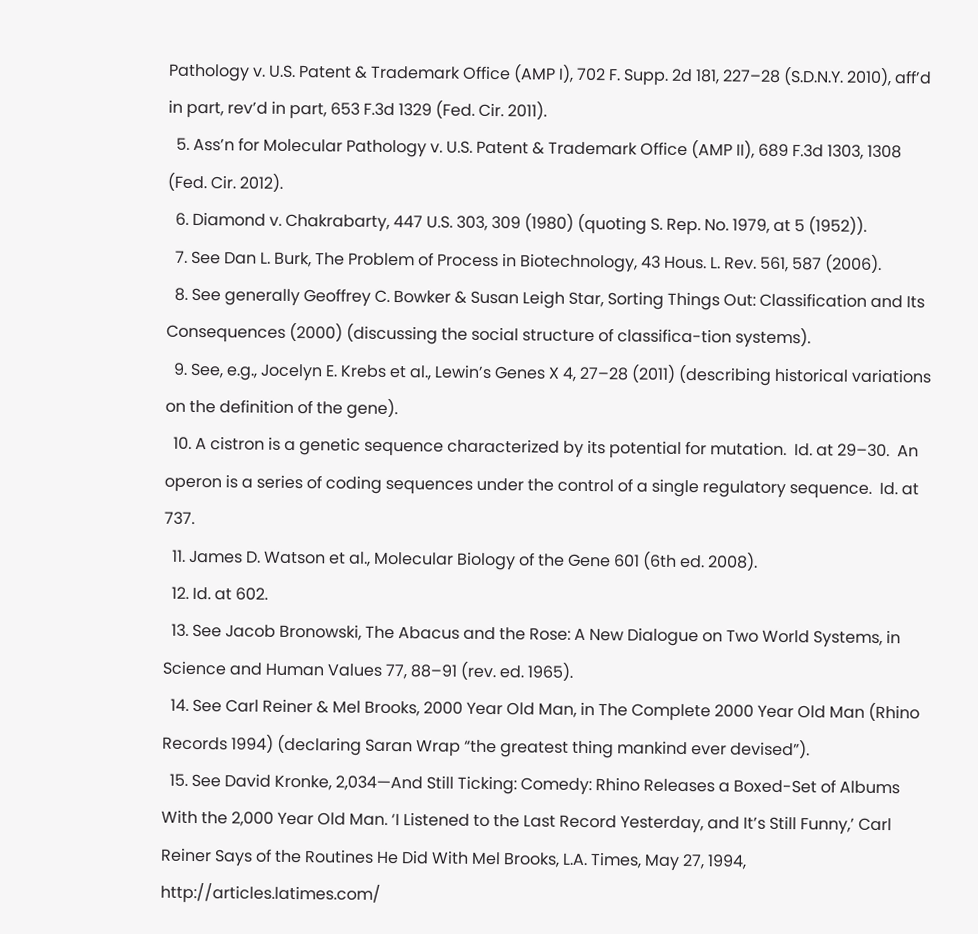Pathology v. U.S. Patent & Trademark Office (AMP I), 702 F. Supp. 2d 181, 227–28 (S.D.N.Y. 2010), aff’d in part, rev’d in part, 653 F.3d 1329 (Fed. Cir. 2011).
  5. Ass’n for Molecular Pathology v. U.S. Patent & Trademark Office (AMP II), 689 F.3d 1303, 1308 (Fed. Cir. 2012).
  6. Diamond v. Chakrabarty, 447 U.S. 303, 309 (1980) (quoting S. Rep. No. 1979, at 5 (1952)).
  7. See Dan L. Burk, The Problem of Process in Biotechnology, 43 Hous. L. Rev. 561, 587 (2006).
  8. See generally Geoffrey C. Bowker & Susan Leigh Star, Sorting Things Out: Classification and Its Consequences (2000) (discussing the social structure of classifica-tion systems).
  9. See, e.g., Jocelyn E. Krebs et al., Lewin’s Genes X 4, 27–28 (2011) (describing historical variations on the definition of the gene).
  10. A cistron is a genetic sequence characterized by its potential for mutation.  Id. at 29–30.  An operon is a series of coding sequences under the control of a single regulatory sequence.  Id. at 737.
  11. James D. Watson et al., Molecular Biology of the Gene 601 (6th ed. 2008).
  12. Id. at 602.
  13. See Jacob Bronowski, The Abacus and the Rose: A New Dialogue on Two World Systems, in Science and Human Values 77, 88–91 (rev. ed. 1965).
  14. See Carl Reiner & Mel Brooks, 2000 Year Old Man, in The Complete 2000 Year Old Man (Rhino Records 1994) (declaring Saran Wrap “the greatest thing mankind ever devised”).
  15. See David Kronke, 2,034—And Still Ticking: Comedy: Rhino Releases a Boxed-Set of Albums With the 2,000 Year Old Man. ‘I Listened to the Last Record Yesterday, and It’s Still Funny,’ Carl Reiner Says of the Routines He Did With Mel Brooks, L.A. Times, May 27, 1994, http://articles.latimes.com/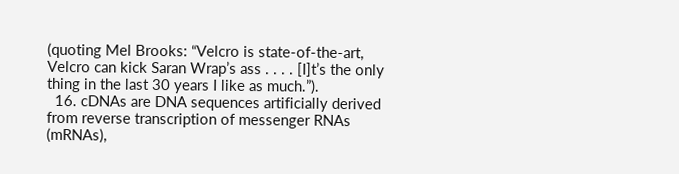(quoting Mel Brooks: “Velcro is state-of-the-art, Velcro can kick Saran Wrap’s ass . . . . [I]t’s the only thing in the last 30 years I like as much.”).
  16. cDNAs are DNA sequences artificially derived from reverse transcription of messenger RNAs (mRNAs),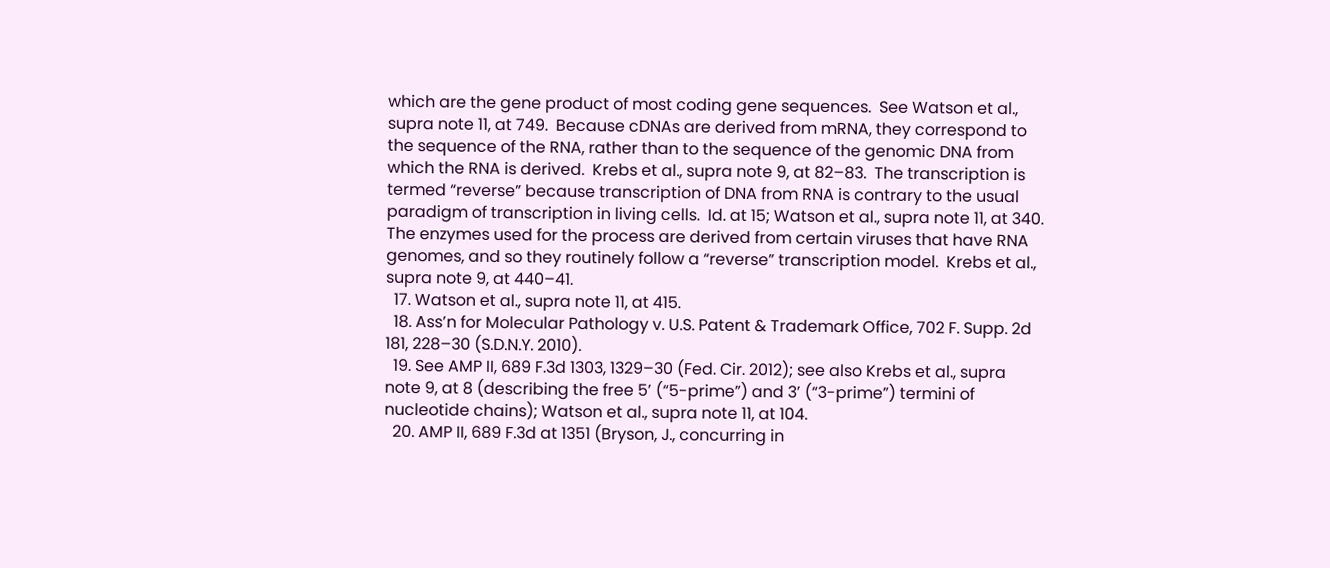which are the gene product of most coding gene sequences.  See Watson et al., supra note 11, at 749.  Because cDNAs are derived from mRNA, they correspond to the sequence of the RNA, rather than to the sequence of the genomic DNA from which the RNA is derived.  Krebs et al., supra note 9, at 82–83.  The transcription is termed “reverse” because transcription of DNA from RNA is contrary to the usual paradigm of transcription in living cells.  Id. at 15; Watson et al., supra note 11, at 340.  The enzymes used for the process are derived from certain viruses that have RNA genomes, and so they routinely follow a “reverse” transcription model.  Krebs et al., supra note 9, at 440–41.
  17. Watson et al., supra note 11, at 415.
  18. Ass’n for Molecular Pathology v. U.S. Patent & Trademark Office, 702 F. Supp. 2d 181, 228–30 (S.D.N.Y. 2010).
  19. See AMP II, 689 F.3d 1303, 1329–30 (Fed. Cir. 2012); see also Krebs et al., supra note 9, at 8 (describing the free 5’ (“5-prime”) and 3’ (“3-prime”) termini of nucleotide chains); Watson et al., supra note 11, at 104.
  20. AMP II, 689 F.3d at 1351 (Bryson, J., concurring in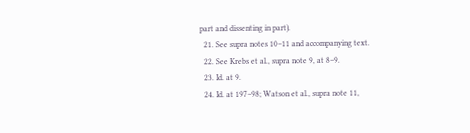part and dissenting in part).
  21. See supra notes 10–11 and accompanying text.
  22. See Krebs et al., supra note 9, at 8–9.
  23. Id. at 9.
  24. Id. at 197–98; Watson et al., supra note 11,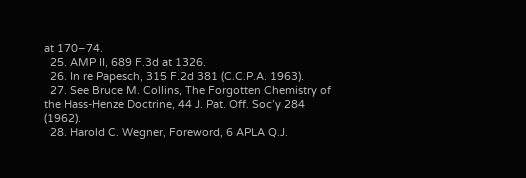at 170–74.
  25. AMP II, 689 F.3d at 1326.
  26. In re Papesch, 315 F.2d 381 (C.C.P.A. 1963).
  27. See Bruce M. Collins, The Forgotten Chemistry of the Hass-Henze Doctrine, 44 J. Pat. Off. Soc’y 284 (1962).
  28. Harold C. Wegner, Foreword, 6 APLA Q.J.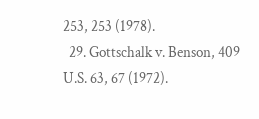253, 253 (1978).
  29. Gottschalk v. Benson, 409 U.S. 63, 67 (1972).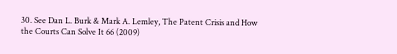30. See Dan L. Burk & Mark A. Lemley, The Patent Crisis and How the Courts Can Solve It 66 (2009)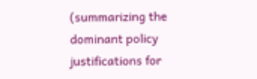(summarizing the dominant policy justifications for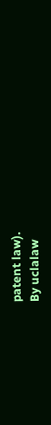patent law).
By uclalaw